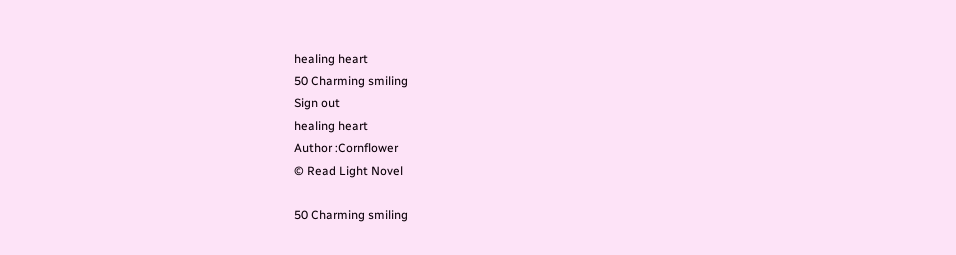healing heart
50 Charming smiling
Sign out
healing heart
Author :Cornflower
© Read Light Novel

50 Charming smiling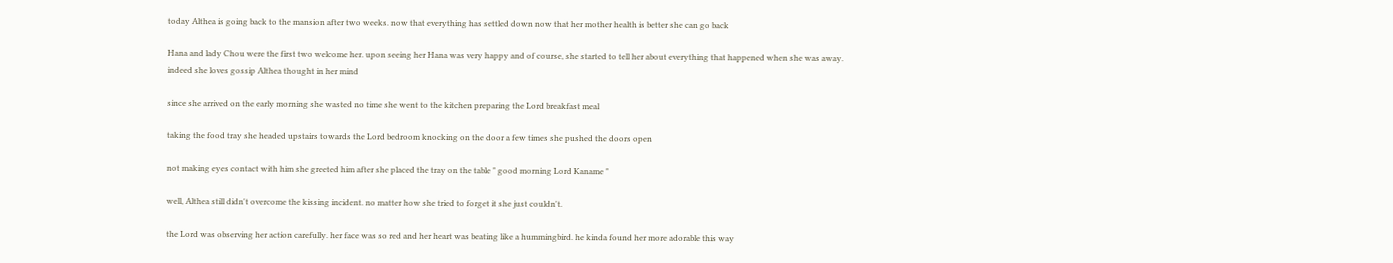today Althea is going back to the mansion after two weeks. now that everything has settled down now that her mother health is better she can go back

Hana and lady Chou were the first two welcome her. upon seeing her Hana was very happy and of course, she started to tell her about everything that happened when she was away. indeed she loves gossip Althea thought in her mind

since she arrived on the early morning she wasted no time she went to the kitchen preparing the Lord breakfast meal

taking the food tray she headed upstairs towards the Lord bedroom knocking on the door a few times she pushed the doors open

not making eyes contact with him she greeted him after she placed the tray on the table " good morning Lord Kaname "

well, Althea still didn't overcome the kissing incident. no matter how she tried to forget it she just couldn't.

the Lord was observing her action carefully. her face was so red and her heart was beating like a hummingbird. he kinda found her more adorable this way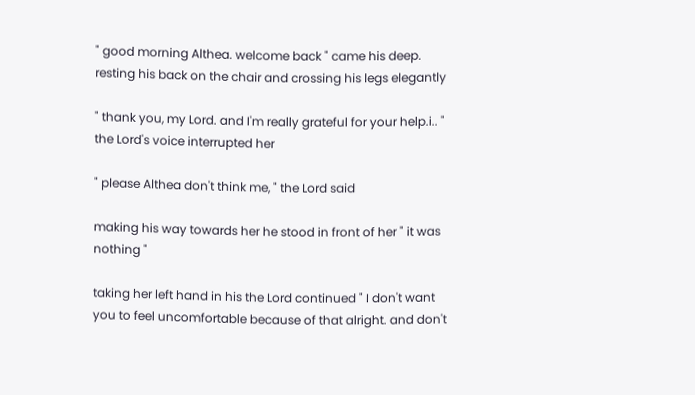" good morning Althea. welcome back " came his deep. resting his back on the chair and crossing his legs elegantly

" thank you, my Lord. and I'm really grateful for your help.i.. " the Lord's voice interrupted her

" please Althea don't think me, " the Lord said

making his way towards her he stood in front of her " it was nothing "

taking her left hand in his the Lord continued " I don't want you to feel uncomfortable because of that alright. and don't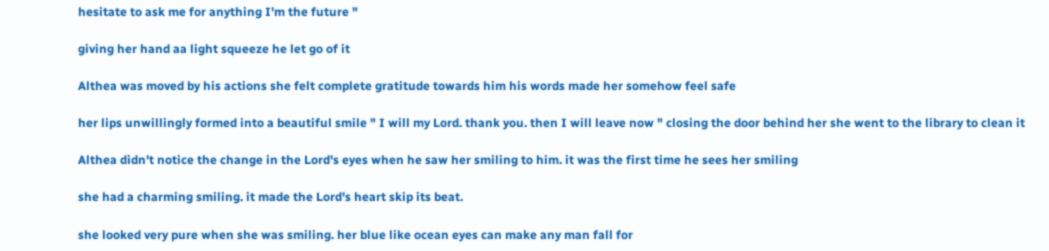hesitate to ask me for anything I'm the future "

giving her hand aa light squeeze he let go of it

Althea was moved by his actions she felt complete gratitude towards him his words made her somehow feel safe

her lips unwillingly formed into a beautiful smile " I will my Lord. thank you. then I will leave now " closing the door behind her she went to the library to clean it

Althea didn't notice the change in the Lord's eyes when he saw her smiling to him. it was the first time he sees her smiling

she had a charming smiling. it made the Lord's heart skip its beat.

she looked very pure when she was smiling. her blue like ocean eyes can make any man fall for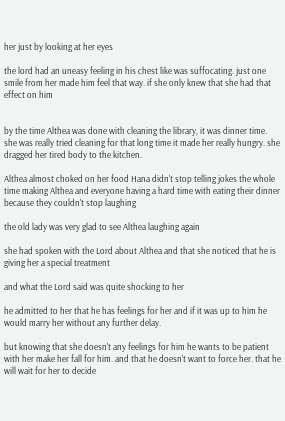her just by looking at her eyes

the lord had an uneasy feeling in his chest like was suffocating. just one smile from her made him feel that way. if she only knew that she had that effect on him


by the time Althea was done with cleaning the library, it was dinner time. she was really tried cleaning for that long time it made her really hungry. she dragged her tired body to the kitchen.

Althea almost choked on her food Hana didn't stop telling jokes the whole time making Althea and everyone having a hard time with eating their dinner because they couldn't stop laughing

the old lady was very glad to see Althea laughing again

she had spoken with the Lord about Althea and that she noticed that he is giving her a special treatment

and what the Lord said was quite shocking to her

he admitted to her that he has feelings for her and if it was up to him he would marry her without any further delay.

but knowing that she doesn't any feelings for him he wants to be patient with her make her fall for him. and that he doesn't want to force her. that he will wait for her to decide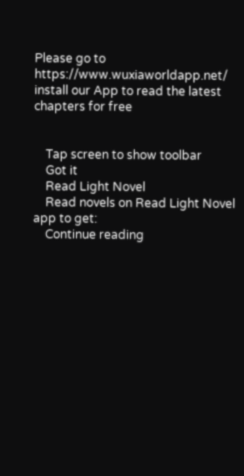Please go to https://www.wuxiaworldapp.net/ install our App to read the latest chapters for free


    Tap screen to show toolbar
    Got it
    Read Light Novel
    Read novels on Read Light Novel app to get:
    Continue reading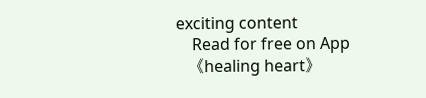exciting content
    Read for free on App
    《healing heart》